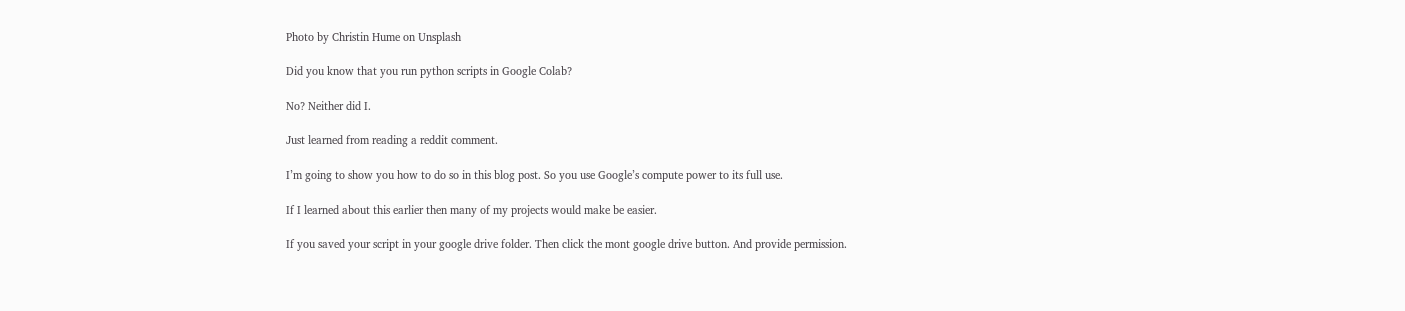Photo by Christin Hume on Unsplash

Did you know that you run python scripts in Google Colab?

No? Neither did I.

Just learned from reading a reddit comment.

I’m going to show you how to do so in this blog post. So you use Google’s compute power to its full use.

If I learned about this earlier then many of my projects would make be easier.

If you saved your script in your google drive folder. Then click the mont google drive button. And provide permission.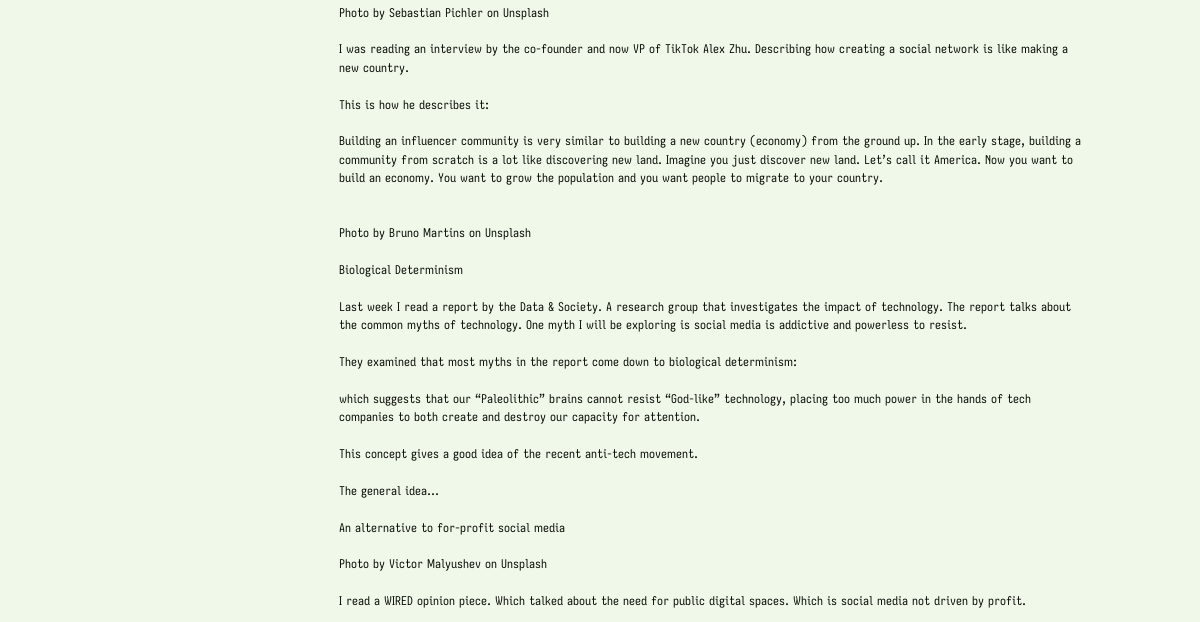Photo by Sebastian Pichler on Unsplash

I was reading an interview by the co-founder and now VP of TikTok Alex Zhu. Describing how creating a social network is like making a new country.

This is how he describes it:

Building an influencer community is very similar to building a new country (economy) from the ground up. In the early stage, building a community from scratch is a lot like discovering new land. Imagine you just discover new land. Let’s call it America. Now you want to build an economy. You want to grow the population and you want people to migrate to your country.


Photo by Bruno Martins on Unsplash

Biological Determinism

Last week I read a report by the Data & Society. A research group that investigates the impact of technology. The report talks about the common myths of technology. One myth I will be exploring is social media is addictive and powerless to resist.

They examined that most myths in the report come down to biological determinism:

which suggests that our “Paleolithic” brains cannot resist “God-like” technology, placing too much power in the hands of tech companies to both create and destroy our capacity for attention.

This concept gives a good idea of the recent anti-tech movement.

The general idea…

An alternative to for-profit social media

Photo by Victor Malyushev on Unsplash

I read a WIRED opinion piece. Which talked about the need for public digital spaces. Which is social media not driven by profit.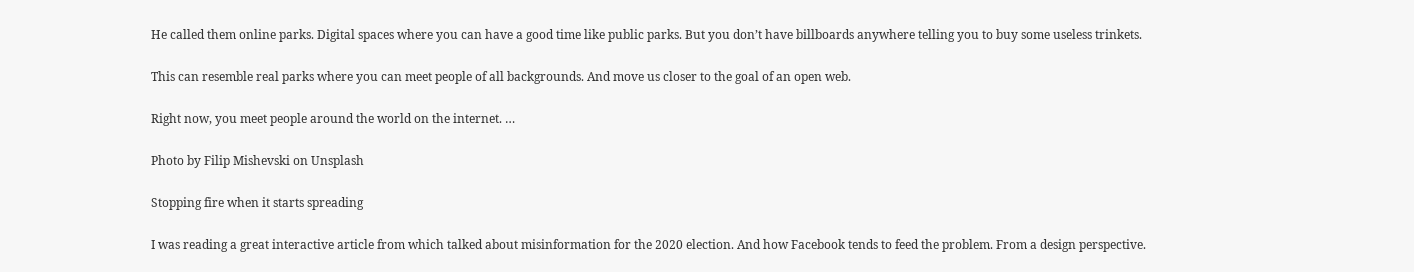He called them online parks. Digital spaces where you can have a good time like public parks. But you don’t have billboards anywhere telling you to buy some useless trinkets.

This can resemble real parks where you can meet people of all backgrounds. And move us closer to the goal of an open web.

Right now, you meet people around the world on the internet. …

Photo by Filip Mishevski on Unsplash

Stopping fire when it starts spreading

I was reading a great interactive article from which talked about misinformation for the 2020 election. And how Facebook tends to feed the problem. From a design perspective.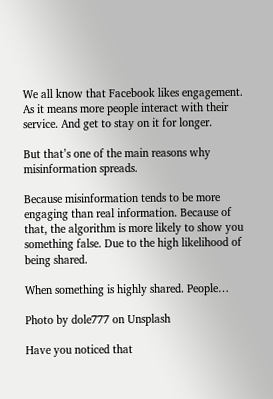We all know that Facebook likes engagement. As it means more people interact with their service. And get to stay on it for longer.

But that’s one of the main reasons why misinformation spreads.

Because misinformation tends to be more engaging than real information. Because of that, the algorithm is more likely to show you something false. Due to the high likelihood of being shared.

When something is highly shared. People…

Photo by dole777 on Unsplash

Have you noticed that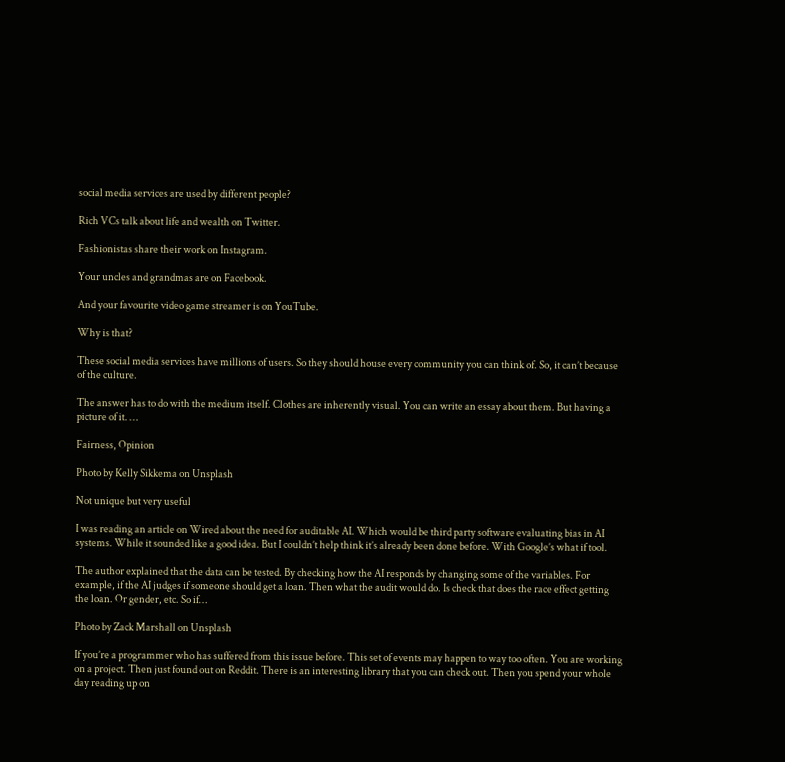social media services are used by different people?

Rich VCs talk about life and wealth on Twitter.

Fashionistas share their work on Instagram.

Your uncles and grandmas are on Facebook.

And your favourite video game streamer is on YouTube.

Why is that?

These social media services have millions of users. So they should house every community you can think of. So, it can’t because of the culture.

The answer has to do with the medium itself. Clothes are inherently visual. You can write an essay about them. But having a picture of it. …

Fairness, Opinion

Photo by Kelly Sikkema on Unsplash

Not unique but very useful

I was reading an article on Wired about the need for auditable AI. Which would be third party software evaluating bias in AI systems. While it sounded like a good idea. But I couldn’t help think it’s already been done before. With Google’s what if tool.

The author explained that the data can be tested. By checking how the AI responds by changing some of the variables. For example, if the AI judges if someone should get a loan. Then what the audit would do. Is check that does the race effect getting the loan. Or gender, etc. So if…

Photo by Zack Marshall on Unsplash

If you’re a programmer who has suffered from this issue before. This set of events may happen to way too often. You are working on a project. Then just found out on Reddit. There is an interesting library that you can check out. Then you spend your whole day reading up on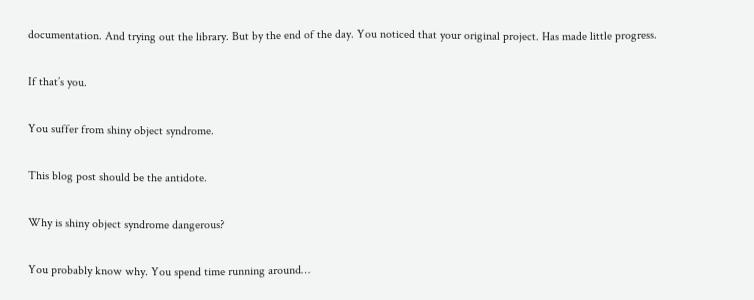documentation. And trying out the library. But by the end of the day. You noticed that your original project. Has made little progress.

If that’s you.

You suffer from shiny object syndrome.

This blog post should be the antidote.

Why is shiny object syndrome dangerous?

You probably know why. You spend time running around…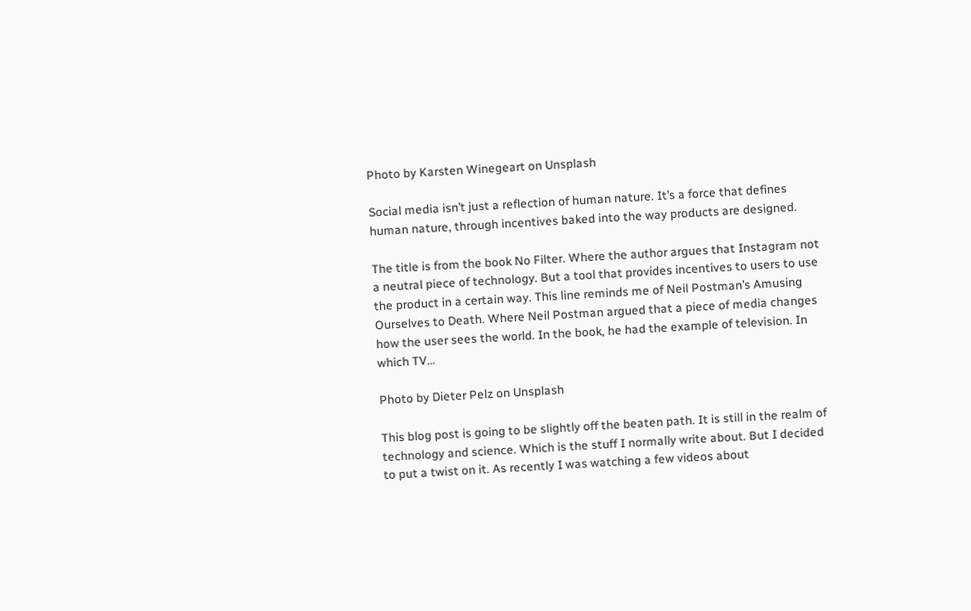Photo by Karsten Winegeart on Unsplash

Social media isn’t just a reflection of human nature. It’s a force that defines human nature, through incentives baked into the way products are designed.

The title is from the book No Filter. Where the author argues that Instagram not a neutral piece of technology. But a tool that provides incentives to users to use the product in a certain way. This line reminds me of Neil Postman’s Amusing Ourselves to Death. Where Neil Postman argued that a piece of media changes how the user sees the world. In the book, he had the example of television. In which TV…

Photo by Dieter Pelz on Unsplash

This blog post is going to be slightly off the beaten path. It is still in the realm of technology and science. Which is the stuff I normally write about. But I decided to put a twist on it. As recently I was watching a few videos about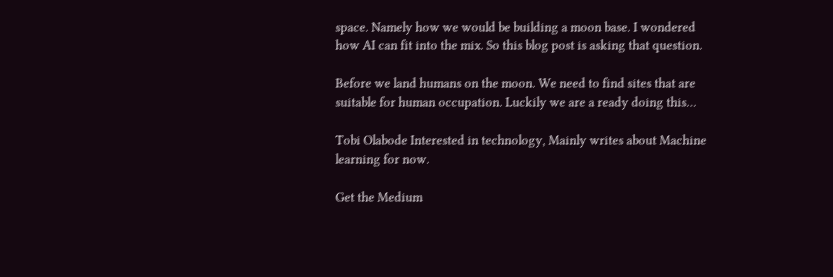space. Namely how we would be building a moon base. I wondered how AI can fit into the mix. So this blog post is asking that question.

Before we land humans on the moon. We need to find sites that are suitable for human occupation. Luckily we are a ready doing this…

Tobi Olabode Interested in technology, Mainly writes about Machine learning for now.

Get the Medium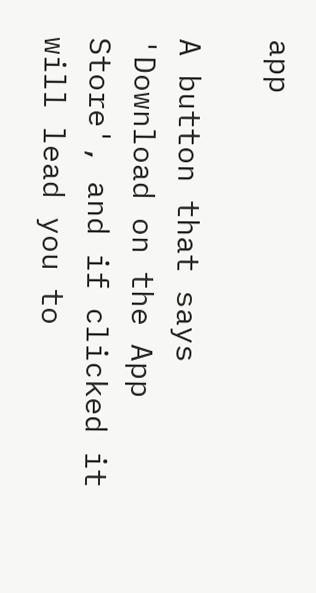app

A button that says 'Download on the App Store', and if clicked it will lead you to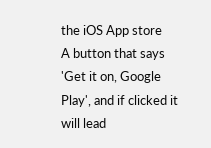the iOS App store
A button that says 'Get it on, Google Play', and if clicked it will lead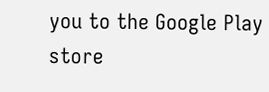you to the Google Play store